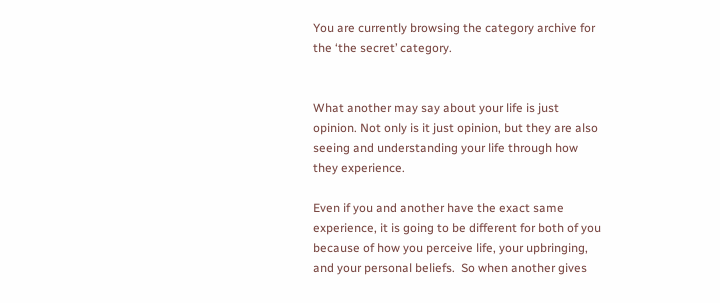You are currently browsing the category archive for the ‘the secret’ category.


What another may say about your life is just opinion. Not only is it just opinion, but they are also seeing and understanding your life through how they experience.

Even if you and another have the exact same experience, it is going to be different for both of you because of how you perceive life, your upbringing, and your personal beliefs.  So when another gives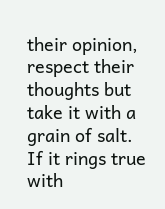their opinion, respect their thoughts but take it with a grain of salt. If it rings true with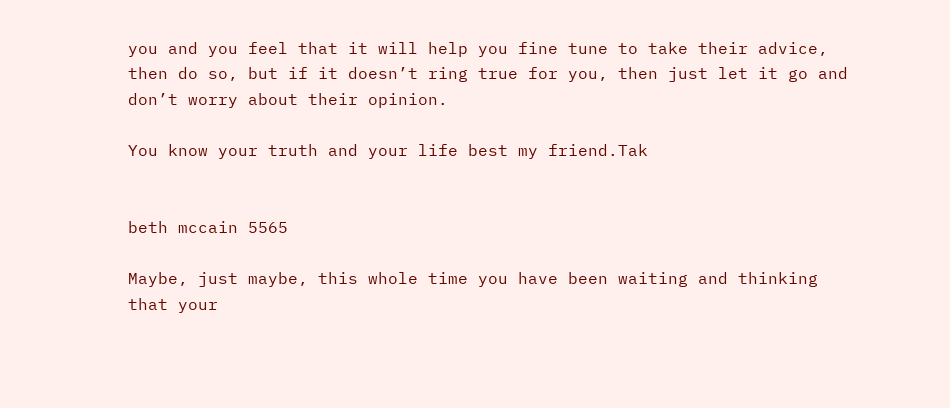you and you feel that it will help you fine tune to take their advice, then do so, but if it doesn’t ring true for you, then just let it go and don’t worry about their opinion.

You know your truth and your life best my friend.Tak


beth mccain 5565

Maybe, just maybe, this whole time you have been waiting and thinking that your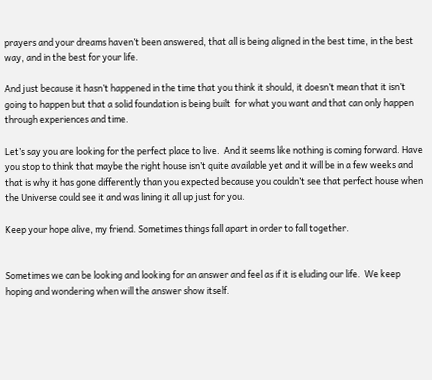prayers and your dreams haven’t been answered, that all is being aligned in the best time, in the best way, and in the best for your life.

And just because it hasn’t happened in the time that you think it should, it doesn’t mean that it isn’t going to happen but that a solid foundation is being built  for what you want and that can only happen through experiences and time.

Let’s say you are looking for the perfect place to live.  And it seems like nothing is coming forward. Have you stop to think that maybe the right house isn’t quite available yet and it will be in a few weeks and that is why it has gone differently than you expected because you couldn’t see that perfect house when the Universe could see it and was lining it all up just for you.

Keep your hope alive, my friend. Sometimes things fall apart in order to fall together.


Sometimes we can be looking and looking for an answer and feel as if it is eluding our life.  We keep hoping and wondering when will the answer show itself.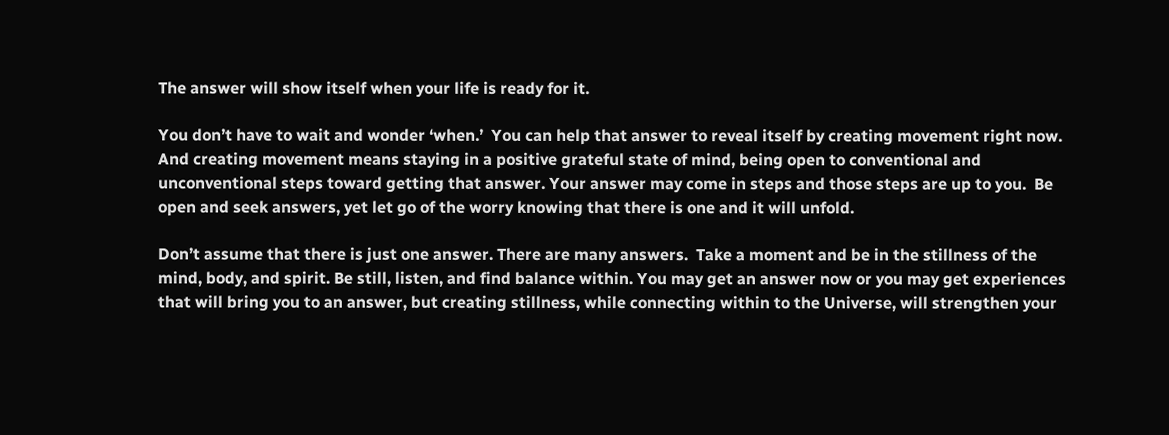The answer will show itself when your life is ready for it.

You don’t have to wait and wonder ‘when.’  You can help that answer to reveal itself by creating movement right now.  And creating movement means staying in a positive grateful state of mind, being open to conventional and unconventional steps toward getting that answer. Your answer may come in steps and those steps are up to you.  Be open and seek answers, yet let go of the worry knowing that there is one and it will unfold.

Don’t assume that there is just one answer. There are many answers.  Take a moment and be in the stillness of the mind, body, and spirit. Be still, listen, and find balance within. You may get an answer now or you may get experiences that will bring you to an answer, but creating stillness, while connecting within to the Universe, will strengthen your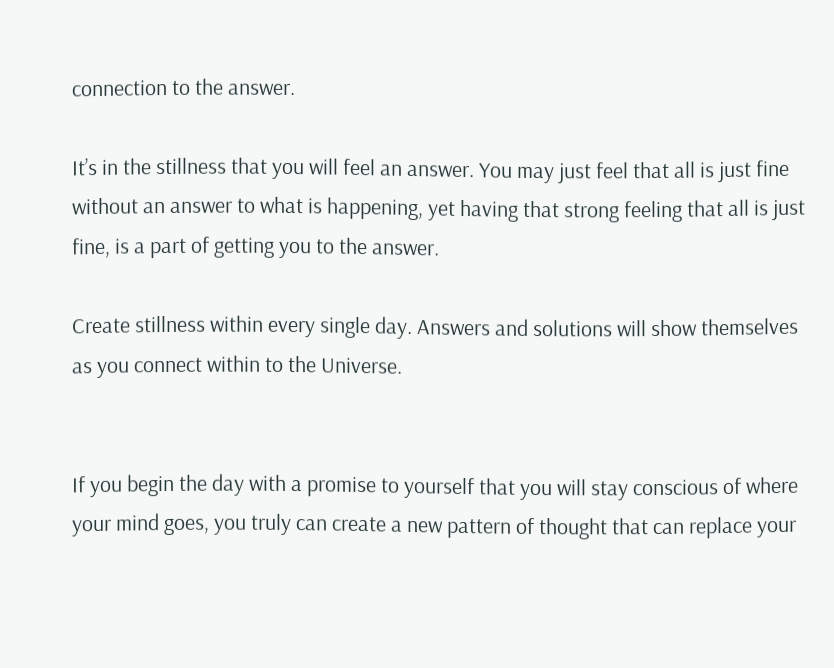connection to the answer.

It’s in the stillness that you will feel an answer. You may just feel that all is just fine without an answer to what is happening, yet having that strong feeling that all is just fine, is a part of getting you to the answer.

Create stillness within every single day. Answers and solutions will show themselves as you connect within to the Universe.


If you begin the day with a promise to yourself that you will stay conscious of where your mind goes, you truly can create a new pattern of thought that can replace your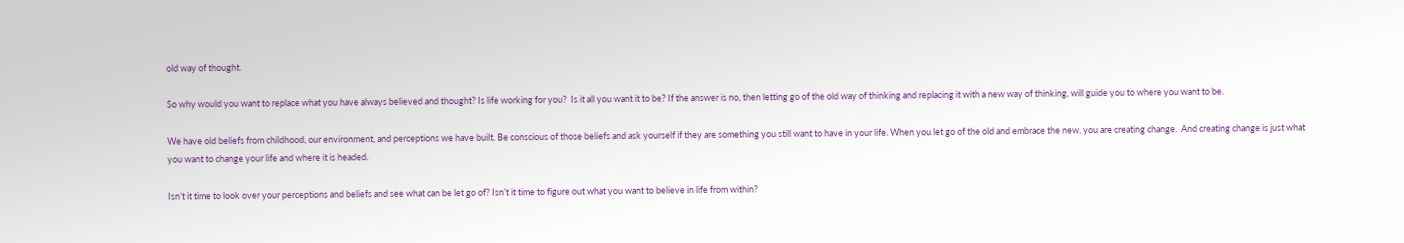old way of thought.

So why would you want to replace what you have always believed and thought? Is life working for you?  Is it all you want it to be? If the answer is no, then letting go of the old way of thinking and replacing it with a new way of thinking, will guide you to where you want to be.

We have old beliefs from childhood, our environment, and perceptions we have built. Be conscious of those beliefs and ask yourself if they are something you still want to have in your life. When you let go of the old and embrace the new, you are creating change.  And creating change is just what you want to change your life and where it is headed.

Isn’t it time to look over your perceptions and beliefs and see what can be let go of? Isn’t it time to figure out what you want to believe in life from within?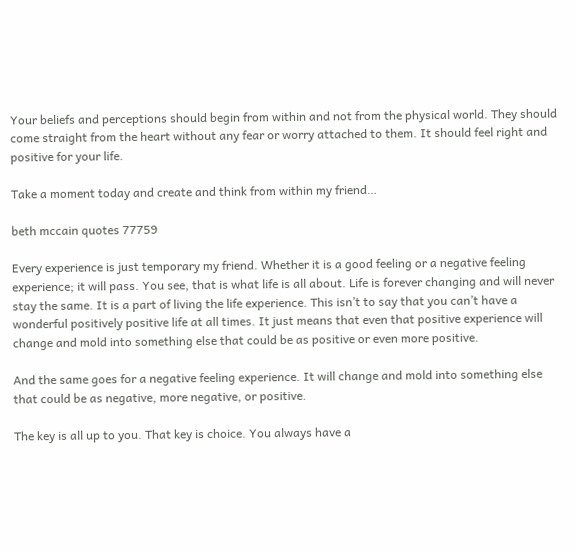Your beliefs and perceptions should begin from within and not from the physical world. They should come straight from the heart without any fear or worry attached to them. It should feel right and positive for your life.

Take a moment today and create and think from within my friend…

beth mccain quotes 77759

Every experience is just temporary my friend. Whether it is a good feeling or a negative feeling experience; it will pass. You see, that is what life is all about. Life is forever changing and will never stay the same. It is a part of living the life experience. This isn’t to say that you can’t have a wonderful positively positive life at all times. It just means that even that positive experience will change and mold into something else that could be as positive or even more positive.

And the same goes for a negative feeling experience. It will change and mold into something else that could be as negative, more negative, or positive.

The key is all up to you. That key is choice. You always have a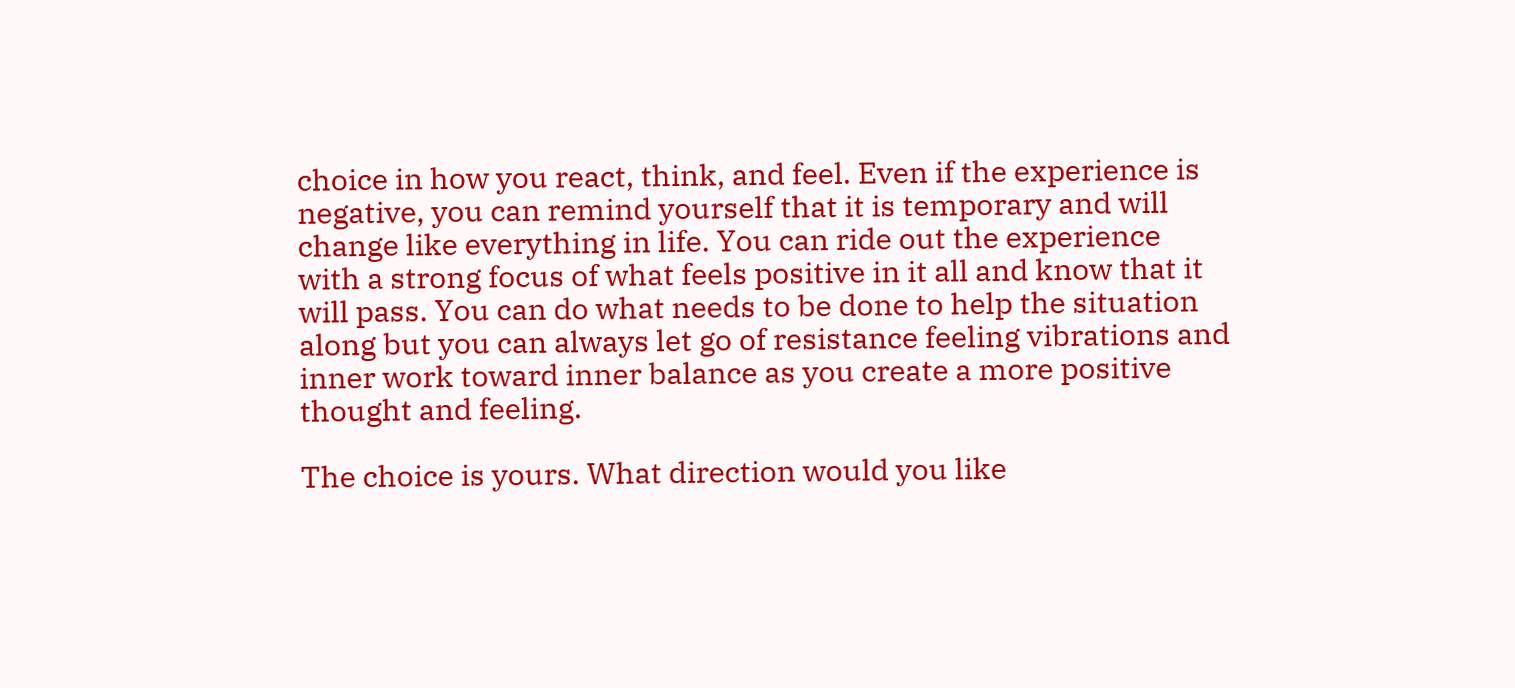choice in how you react, think, and feel. Even if the experience is negative, you can remind yourself that it is temporary and will change like everything in life. You can ride out the experience with a strong focus of what feels positive in it all and know that it will pass. You can do what needs to be done to help the situation along but you can always let go of resistance feeling vibrations and inner work toward inner balance as you create a more positive thought and feeling.

The choice is yours. What direction would you like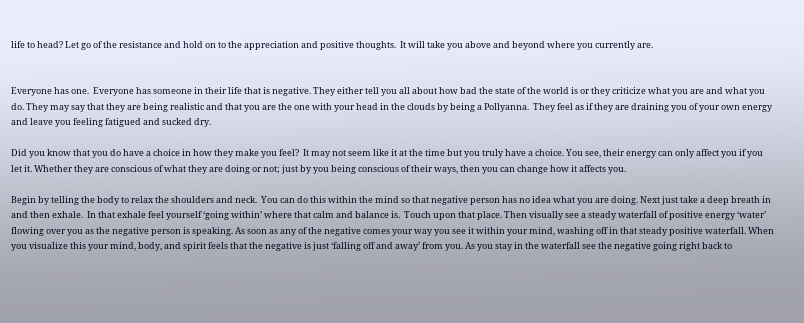life to head? Let go of the resistance and hold on to the appreciation and positive thoughts.  It will take you above and beyond where you currently are.


Everyone has one.  Everyone has someone in their life that is negative. They either tell you all about how bad the state of the world is or they criticize what you are and what you do. They may say that they are being realistic and that you are the one with your head in the clouds by being a Pollyanna.  They feel as if they are draining you of your own energy and leave you feeling fatigued and sucked dry.

Did you know that you do have a choice in how they make you feel?  It may not seem like it at the time but you truly have a choice. You see, their energy can only affect you if you let it. Whether they are conscious of what they are doing or not; just by you being conscious of their ways, then you can change how it affects you.

Begin by telling the body to relax the shoulders and neck.  You can do this within the mind so that negative person has no idea what you are doing. Next just take a deep breath in and then exhale.  In that exhale feel yourself ‘going within’ where that calm and balance is.  Touch upon that place. Then visually see a steady waterfall of positive energy ‘water’ flowing over you as the negative person is speaking. As soon as any of the negative comes your way you see it within your mind, washing off in that steady positive waterfall. When you visualize this your mind, body, and spirit feels that the negative is just ‘falling off and away’ from you. As you stay in the waterfall see the negative going right back to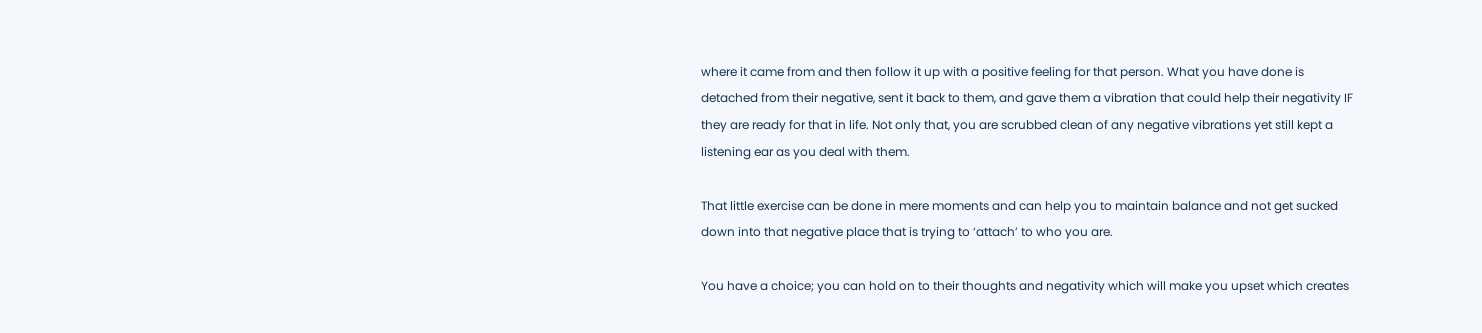where it came from and then follow it up with a positive feeling for that person. What you have done is detached from their negative, sent it back to them, and gave them a vibration that could help their negativity IF they are ready for that in life. Not only that, you are scrubbed clean of any negative vibrations yet still kept a listening ear as you deal with them.

That little exercise can be done in mere moments and can help you to maintain balance and not get sucked down into that negative place that is trying to ‘attach’ to who you are.

You have a choice; you can hold on to their thoughts and negativity which will make you upset which creates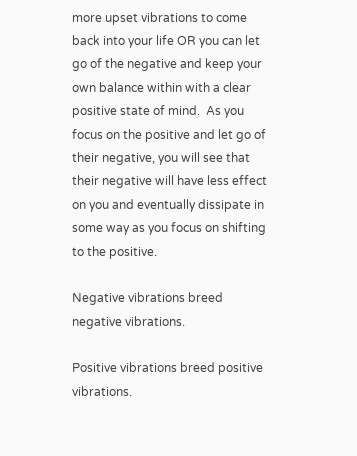more upset vibrations to come back into your life OR you can let go of the negative and keep your own balance within with a clear positive state of mind.  As you focus on the positive and let go of their negative, you will see that their negative will have less effect on you and eventually dissipate in some way as you focus on shifting to the positive.

Negative vibrations breed negative vibrations.

Positive vibrations breed positive vibrations.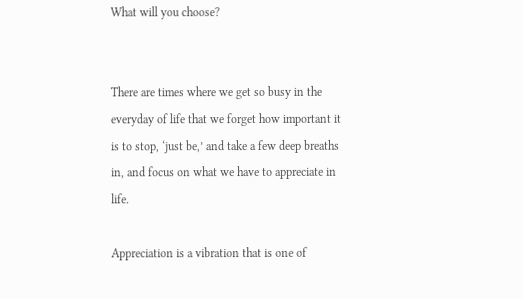What will you choose?


There are times where we get so busy in the everyday of life that we forget how important it is to stop, ‘just be,’ and take a few deep breaths in, and focus on what we have to appreciate in life.

Appreciation is a vibration that is one of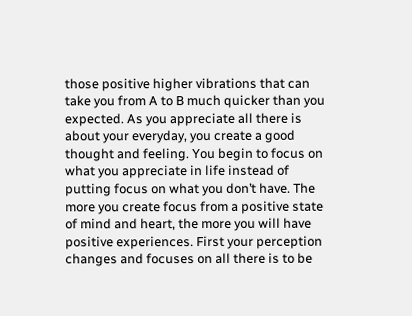those positive higher vibrations that can take you from A to B much quicker than you expected. As you appreciate all there is about your everyday, you create a good thought and feeling. You begin to focus on what you appreciate in life instead of putting focus on what you don’t have. The more you create focus from a positive state of mind and heart, the more you will have positive experiences. First your perception changes and focuses on all there is to be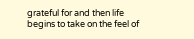grateful for and then life begins to take on the feel of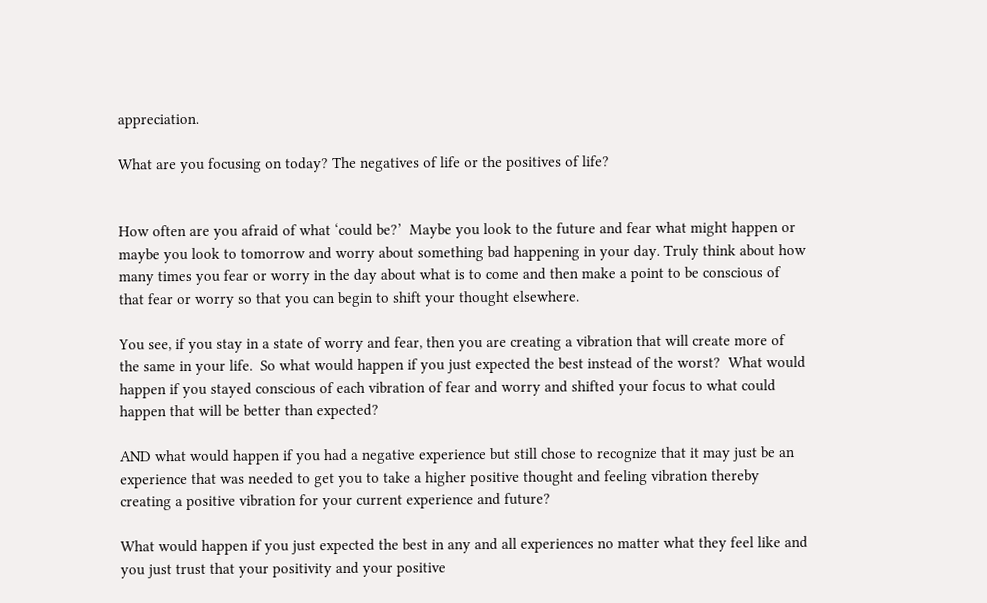appreciation.

What are you focusing on today? The negatives of life or the positives of life?


How often are you afraid of what ‘could be?’  Maybe you look to the future and fear what might happen or maybe you look to tomorrow and worry about something bad happening in your day. Truly think about how many times you fear or worry in the day about what is to come and then make a point to be conscious of that fear or worry so that you can begin to shift your thought elsewhere.

You see, if you stay in a state of worry and fear, then you are creating a vibration that will create more of the same in your life.  So what would happen if you just expected the best instead of the worst?  What would happen if you stayed conscious of each vibration of fear and worry and shifted your focus to what could happen that will be better than expected?

AND what would happen if you had a negative experience but still chose to recognize that it may just be an experience that was needed to get you to take a higher positive thought and feeling vibration thereby creating a positive vibration for your current experience and future?

What would happen if you just expected the best in any and all experiences no matter what they feel like and you just trust that your positivity and your positive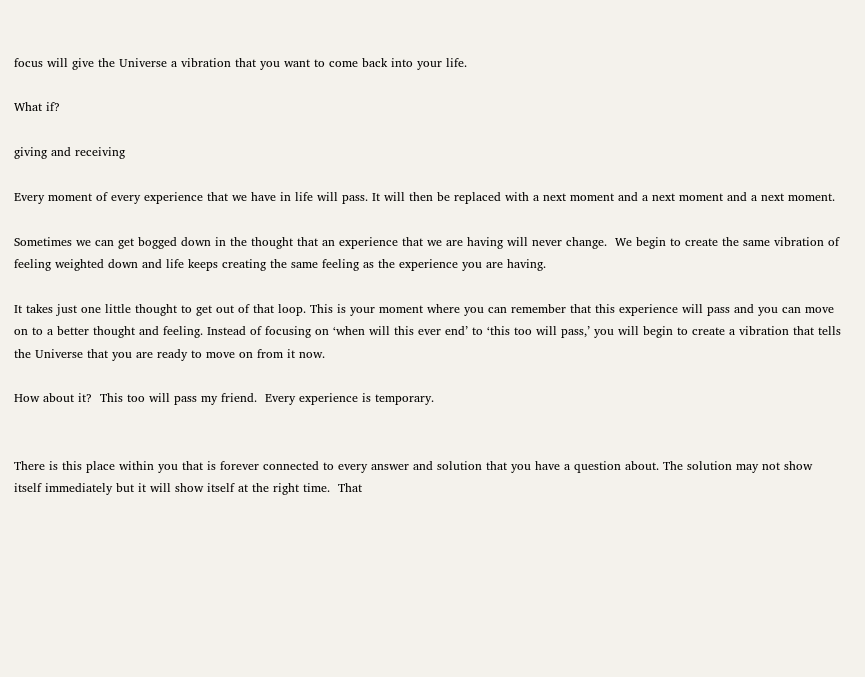focus will give the Universe a vibration that you want to come back into your life.

What if?

giving and receiving

Every moment of every experience that we have in life will pass. It will then be replaced with a next moment and a next moment and a next moment.

Sometimes we can get bogged down in the thought that an experience that we are having will never change.  We begin to create the same vibration of feeling weighted down and life keeps creating the same feeling as the experience you are having.

It takes just one little thought to get out of that loop. This is your moment where you can remember that this experience will pass and you can move on to a better thought and feeling. Instead of focusing on ‘when will this ever end’ to ‘this too will pass,’ you will begin to create a vibration that tells the Universe that you are ready to move on from it now.

How about it?  This too will pass my friend.  Every experience is temporary.


There is this place within you that is forever connected to every answer and solution that you have a question about. The solution may not show itself immediately but it will show itself at the right time.  That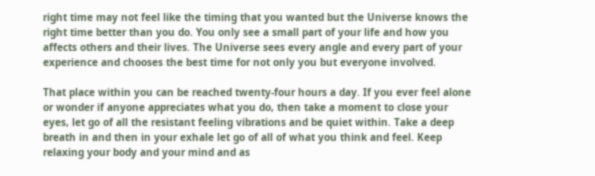right time may not feel like the timing that you wanted but the Universe knows the right time better than you do. You only see a small part of your life and how you affects others and their lives. The Universe sees every angle and every part of your experience and chooses the best time for not only you but everyone involved.

That place within you can be reached twenty-four hours a day. If you ever feel alone or wonder if anyone appreciates what you do, then take a moment to close your eyes, let go of all the resistant feeling vibrations and be quiet within. Take a deep breath in and then in your exhale let go of all of what you think and feel. Keep relaxing your body and your mind and as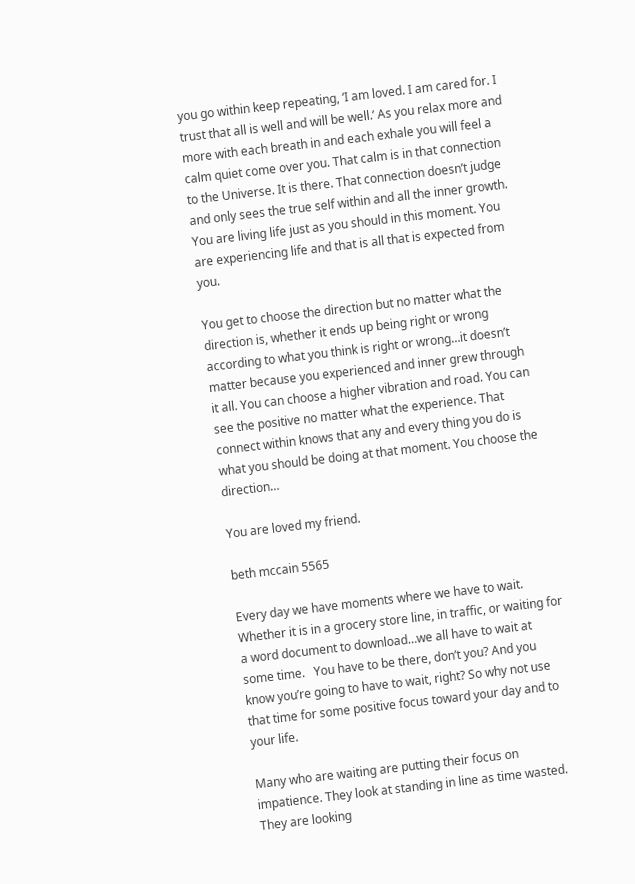you go within keep repeating, ‘I am loved. I am cared for. I trust that all is well and will be well.’ As you relax more and more with each breath in and each exhale you will feel a calm quiet come over you. That calm is in that connection to the Universe. It is there. That connection doesn’t judge and only sees the true self within and all the inner growth.  You are living life just as you should in this moment. You are experiencing life and that is all that is expected from you.

You get to choose the direction but no matter what the direction is, whether it ends up being right or wrong according to what you think is right or wrong…it doesn’t matter because you experienced and inner grew through it all. You can choose a higher vibration and road. You can see the positive no matter what the experience. That connect within knows that any and every thing you do is what you should be doing at that moment. You choose the direction…

You are loved my friend.

beth mccain 5565

Every day we have moments where we have to wait. Whether it is in a grocery store line, in traffic, or waiting for a word document to download…we all have to wait at some time.   You have to be there, don’t you? And you know you’re going to have to wait, right? So why not use that time for some positive focus toward your day and to your life.

Many who are waiting are putting their focus on impatience. They look at standing in line as time wasted. They are looking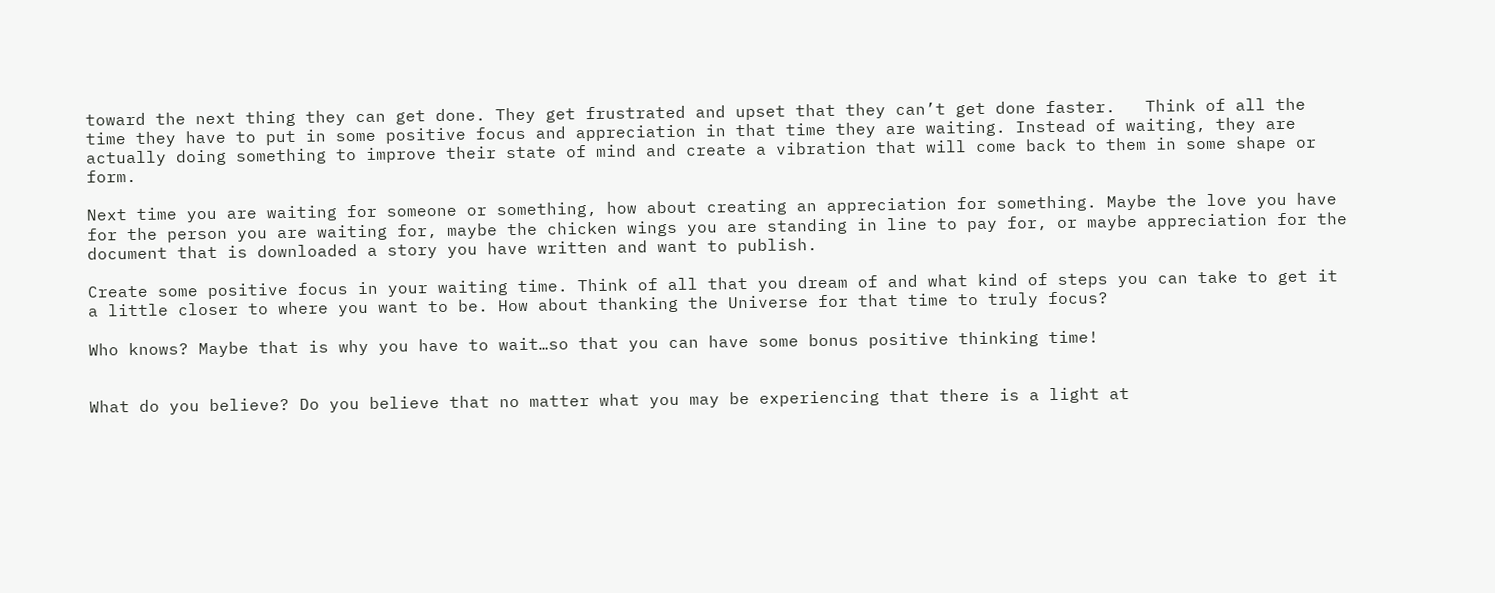toward the next thing they can get done. They get frustrated and upset that they can’t get done faster.   Think of all the time they have to put in some positive focus and appreciation in that time they are waiting. Instead of waiting, they are actually doing something to improve their state of mind and create a vibration that will come back to them in some shape or form.

Next time you are waiting for someone or something, how about creating an appreciation for something. Maybe the love you have for the person you are waiting for, maybe the chicken wings you are standing in line to pay for, or maybe appreciation for the document that is downloaded a story you have written and want to publish.

Create some positive focus in your waiting time. Think of all that you dream of and what kind of steps you can take to get it a little closer to where you want to be. How about thanking the Universe for that time to truly focus?

Who knows? Maybe that is why you have to wait…so that you can have some bonus positive thinking time!


What do you believe? Do you believe that no matter what you may be experiencing that there is a light at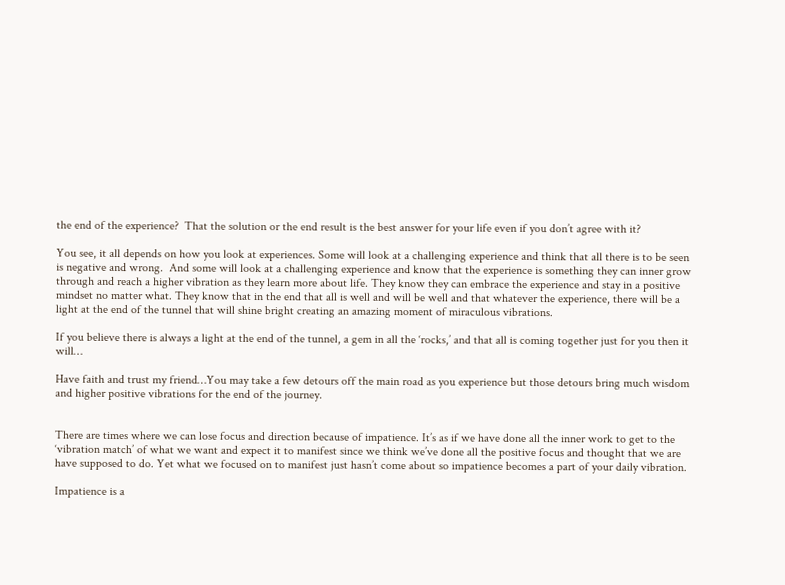the end of the experience?  That the solution or the end result is the best answer for your life even if you don’t agree with it?

You see, it all depends on how you look at experiences. Some will look at a challenging experience and think that all there is to be seen is negative and wrong.  And some will look at a challenging experience and know that the experience is something they can inner grow through and reach a higher vibration as they learn more about life. They know they can embrace the experience and stay in a positive mindset no matter what. They know that in the end that all is well and will be well and that whatever the experience, there will be a light at the end of the tunnel that will shine bright creating an amazing moment of miraculous vibrations.

If you believe there is always a light at the end of the tunnel, a gem in all the ‘rocks,’ and that all is coming together just for you then it will…

Have faith and trust my friend…You may take a few detours off the main road as you experience but those detours bring much wisdom and higher positive vibrations for the end of the journey.


There are times where we can lose focus and direction because of impatience. It’s as if we have done all the inner work to get to the ‘vibration match’ of what we want and expect it to manifest since we think we’ve done all the positive focus and thought that we are have supposed to do. Yet what we focused on to manifest just hasn’t come about so impatience becomes a part of your daily vibration.

Impatience is a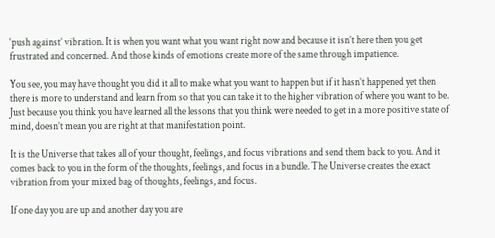‘push against’ vibration. It is when you want what you want right now and because it isn’t here then you get frustrated and concerned. And those kinds of emotions create more of the same through impatience.

You see, you may have thought you did it all to make what you want to happen but if it hasn’t happened yet then there is more to understand and learn from so that you can take it to the higher vibration of where you want to be. Just because you think you have learned all the lessons that you think were needed to get in a more positive state of mind, doesn’t mean you are right at that manifestation point.

It is the Universe that takes all of your thought, feelings, and focus vibrations and send them back to you. And it comes back to you in the form of the thoughts, feelings, and focus in a bundle. The Universe creates the exact vibration from your mixed bag of thoughts, feelings, and focus.

If one day you are up and another day you are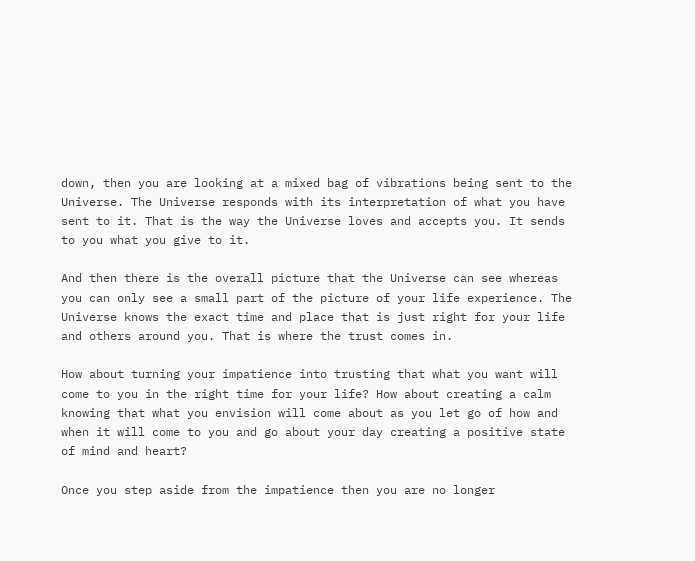down, then you are looking at a mixed bag of vibrations being sent to the Universe. The Universe responds with its interpretation of what you have sent to it. That is the way the Universe loves and accepts you. It sends to you what you give to it.

And then there is the overall picture that the Universe can see whereas you can only see a small part of the picture of your life experience. The Universe knows the exact time and place that is just right for your life and others around you. That is where the trust comes in.

How about turning your impatience into trusting that what you want will come to you in the right time for your life? How about creating a calm knowing that what you envision will come about as you let go of how and when it will come to you and go about your day creating a positive state of mind and heart?

Once you step aside from the impatience then you are no longer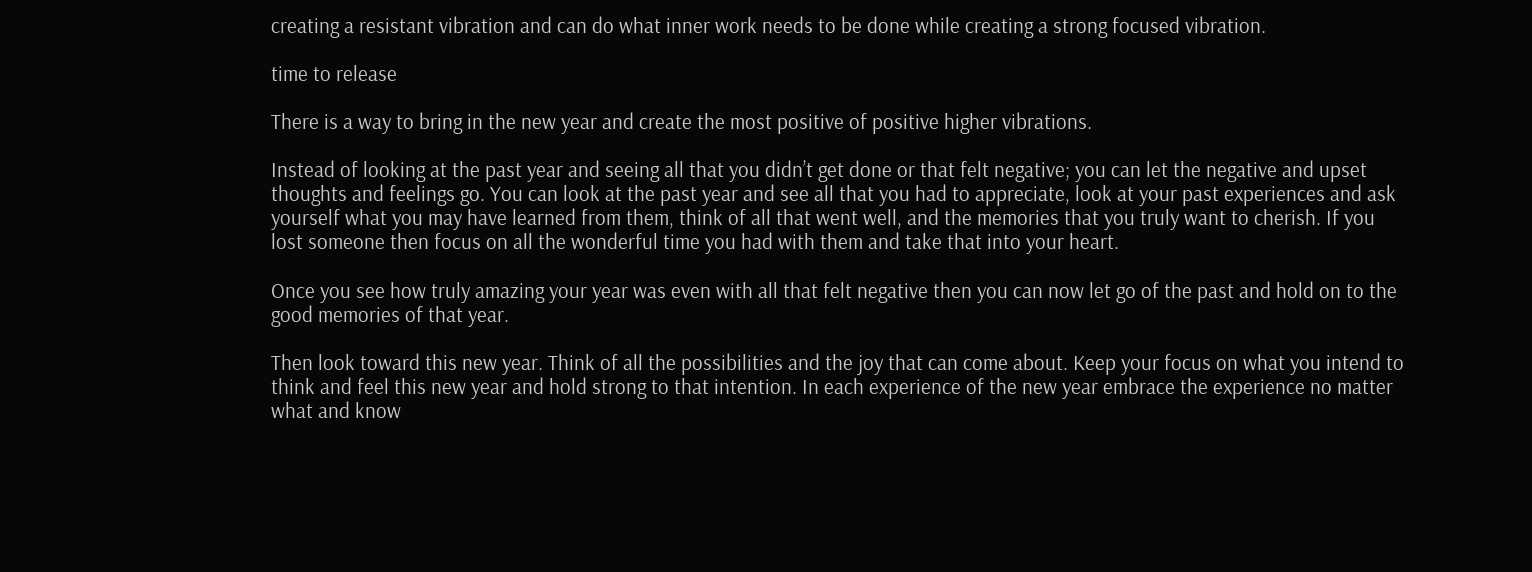creating a resistant vibration and can do what inner work needs to be done while creating a strong focused vibration.

time to release

There is a way to bring in the new year and create the most positive of positive higher vibrations.

Instead of looking at the past year and seeing all that you didn’t get done or that felt negative; you can let the negative and upset thoughts and feelings go. You can look at the past year and see all that you had to appreciate, look at your past experiences and ask yourself what you may have learned from them, think of all that went well, and the memories that you truly want to cherish. If you lost someone then focus on all the wonderful time you had with them and take that into your heart.

Once you see how truly amazing your year was even with all that felt negative then you can now let go of the past and hold on to the good memories of that year.

Then look toward this new year. Think of all the possibilities and the joy that can come about. Keep your focus on what you intend to think and feel this new year and hold strong to that intention. In each experience of the new year embrace the experience no matter what and know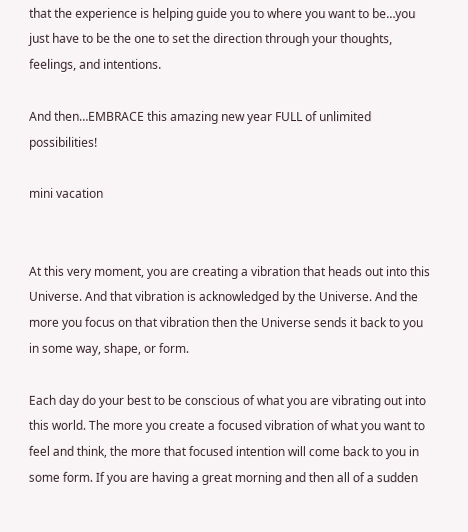that the experience is helping guide you to where you want to be…you just have to be the one to set the direction through your thoughts, feelings, and intentions.

And then…EMBRACE this amazing new year FULL of unlimited possibilities!

mini vacation


At this very moment, you are creating a vibration that heads out into this Universe. And that vibration is acknowledged by the Universe. And the more you focus on that vibration then the Universe sends it back to you in some way, shape, or form.

Each day do your best to be conscious of what you are vibrating out into this world. The more you create a focused vibration of what you want to feel and think, the more that focused intention will come back to you in some form. If you are having a great morning and then all of a sudden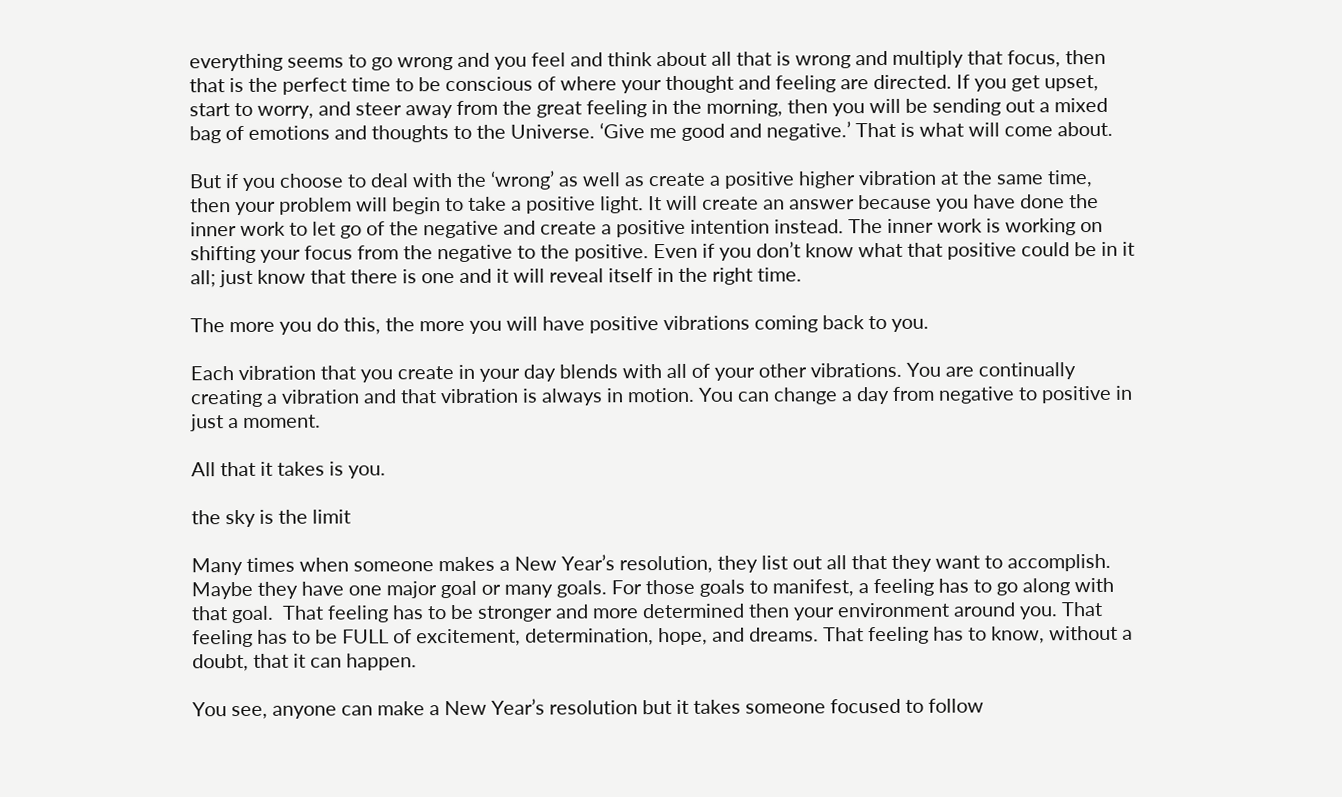everything seems to go wrong and you feel and think about all that is wrong and multiply that focus, then that is the perfect time to be conscious of where your thought and feeling are directed. If you get upset, start to worry, and steer away from the great feeling in the morning, then you will be sending out a mixed bag of emotions and thoughts to the Universe. ‘Give me good and negative.’ That is what will come about.

But if you choose to deal with the ‘wrong’ as well as create a positive higher vibration at the same time, then your problem will begin to take a positive light. It will create an answer because you have done the inner work to let go of the negative and create a positive intention instead. The inner work is working on shifting your focus from the negative to the positive. Even if you don’t know what that positive could be in it all; just know that there is one and it will reveal itself in the right time.

The more you do this, the more you will have positive vibrations coming back to you.

Each vibration that you create in your day blends with all of your other vibrations. You are continually creating a vibration and that vibration is always in motion. You can change a day from negative to positive in just a moment.

All that it takes is you.

the sky is the limit

Many times when someone makes a New Year’s resolution, they list out all that they want to accomplish.  Maybe they have one major goal or many goals. For those goals to manifest, a feeling has to go along with that goal.  That feeling has to be stronger and more determined then your environment around you. That feeling has to be FULL of excitement, determination, hope, and dreams. That feeling has to know, without a doubt, that it can happen.

You see, anyone can make a New Year’s resolution but it takes someone focused to follow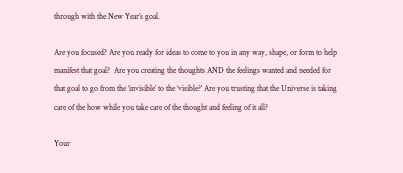through with the New Year’s goal.

Are you focused? Are you ready for ideas to come to you in any way, shape, or form to help manifest that goal?  Are you creating the thoughts AND the feelings wanted and needed for that goal to go from the ‘invisible’ to the ‘visible?’ Are you trusting that the Universe is taking care of the how while you take care of the thought and feeling of it all?

Your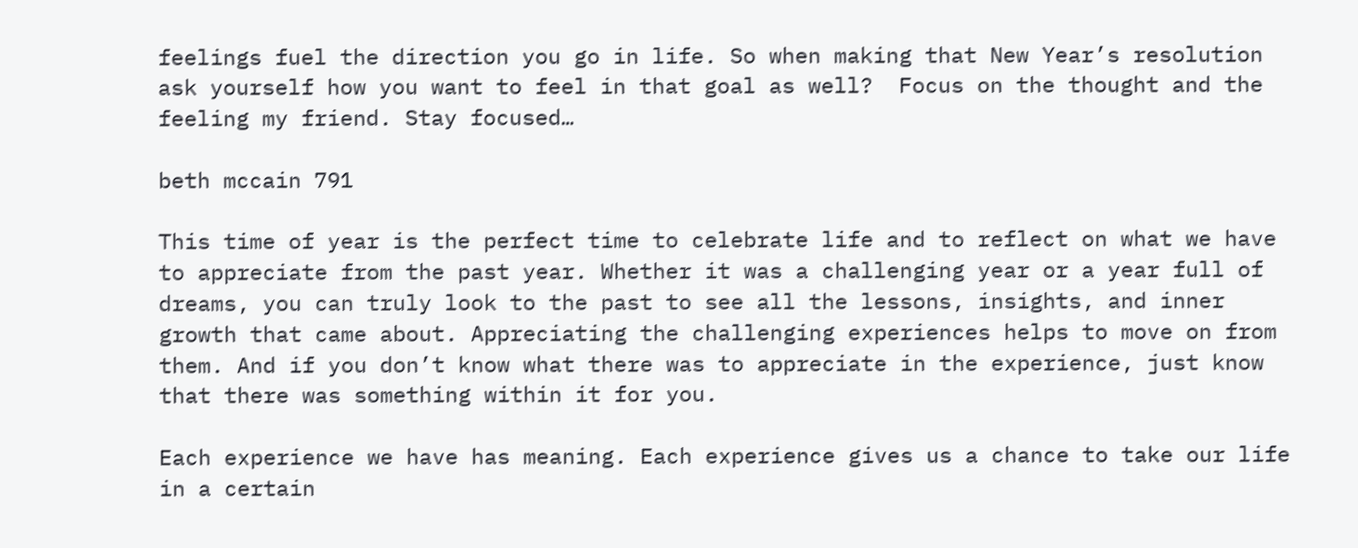feelings fuel the direction you go in life. So when making that New Year’s resolution ask yourself how you want to feel in that goal as well?  Focus on the thought and the feeling my friend. Stay focused…

beth mccain 791

This time of year is the perfect time to celebrate life and to reflect on what we have to appreciate from the past year. Whether it was a challenging year or a year full of dreams, you can truly look to the past to see all the lessons, insights, and inner growth that came about. Appreciating the challenging experiences helps to move on from them. And if you don’t know what there was to appreciate in the experience, just know that there was something within it for you.

Each experience we have has meaning. Each experience gives us a chance to take our life in a certain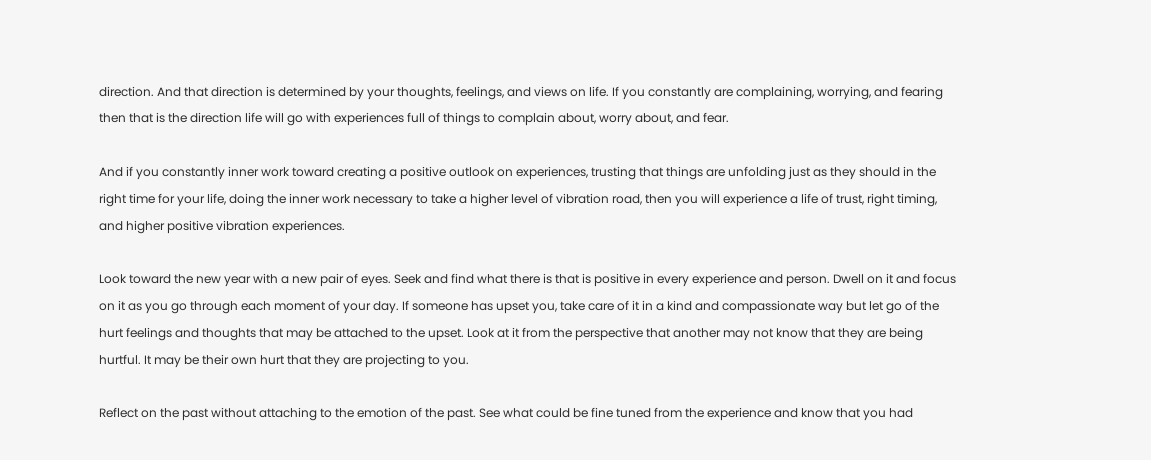direction. And that direction is determined by your thoughts, feelings, and views on life. If you constantly are complaining, worrying, and fearing then that is the direction life will go with experiences full of things to complain about, worry about, and fear.

And if you constantly inner work toward creating a positive outlook on experiences, trusting that things are unfolding just as they should in the right time for your life, doing the inner work necessary to take a higher level of vibration road, then you will experience a life of trust, right timing, and higher positive vibration experiences.

Look toward the new year with a new pair of eyes. Seek and find what there is that is positive in every experience and person. Dwell on it and focus on it as you go through each moment of your day. If someone has upset you, take care of it in a kind and compassionate way but let go of the hurt feelings and thoughts that may be attached to the upset. Look at it from the perspective that another may not know that they are being hurtful. It may be their own hurt that they are projecting to you.

Reflect on the past without attaching to the emotion of the past. See what could be fine tuned from the experience and know that you had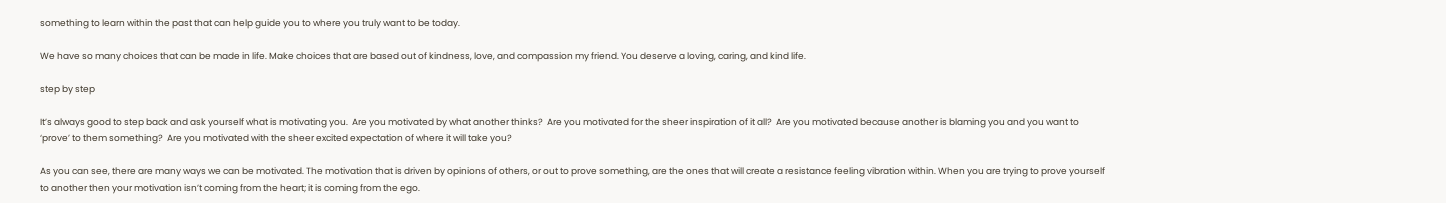something to learn within the past that can help guide you to where you truly want to be today.

We have so many choices that can be made in life. Make choices that are based out of kindness, love, and compassion my friend. You deserve a loving, caring, and kind life.

step by step

It’s always good to step back and ask yourself what is motivating you.  Are you motivated by what another thinks?  Are you motivated for the sheer inspiration of it all?  Are you motivated because another is blaming you and you want to ‘prove’ to them something?  Are you motivated with the sheer excited expectation of where it will take you?

As you can see, there are many ways we can be motivated. The motivation that is driven by opinions of others, or out to prove something, are the ones that will create a resistance feeling vibration within. When you are trying to prove yourself to another then your motivation isn’t coming from the heart; it is coming from the ego.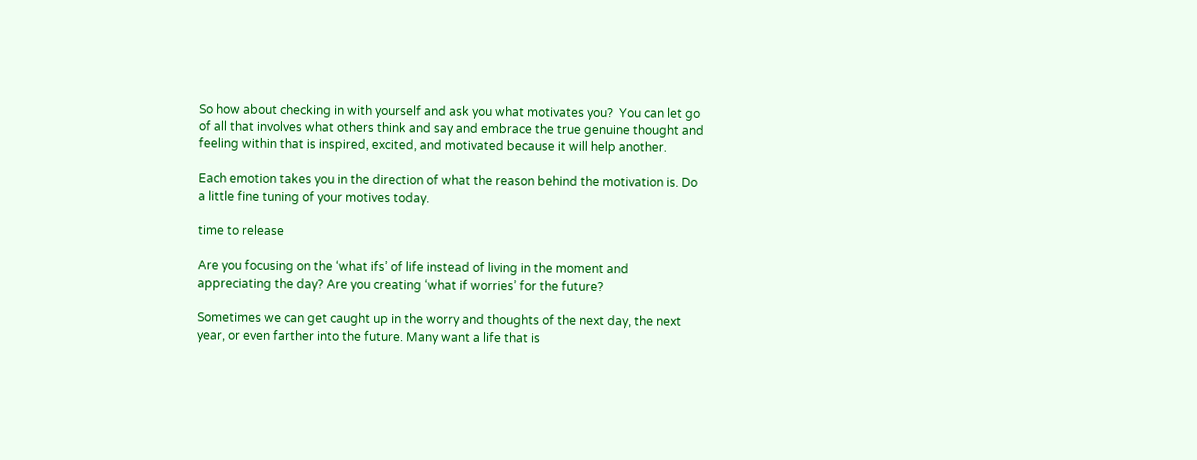So how about checking in with yourself and ask you what motivates you?  You can let go of all that involves what others think and say and embrace the true genuine thought and feeling within that is inspired, excited, and motivated because it will help another.

Each emotion takes you in the direction of what the reason behind the motivation is. Do a little fine tuning of your motives today.

time to release

Are you focusing on the ‘what ifs’ of life instead of living in the moment and appreciating the day? Are you creating ‘what if worries’ for the future?

Sometimes we can get caught up in the worry and thoughts of the next day, the next year, or even farther into the future. Many want a life that is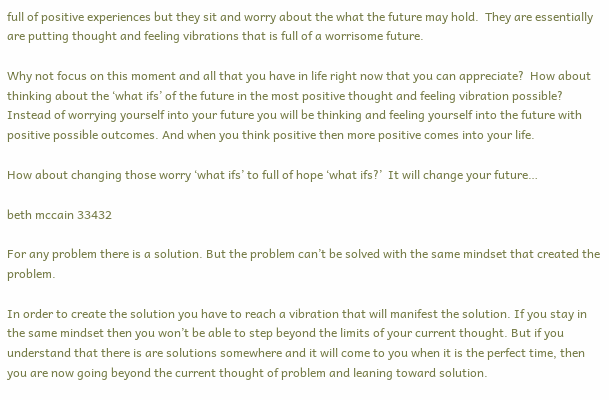full of positive experiences but they sit and worry about the what the future may hold.  They are essentially are putting thought and feeling vibrations that is full of a worrisome future.

Why not focus on this moment and all that you have in life right now that you can appreciate?  How about thinking about the ‘what ifs’ of the future in the most positive thought and feeling vibration possible?  Instead of worrying yourself into your future you will be thinking and feeling yourself into the future with positive possible outcomes. And when you think positive then more positive comes into your life.

How about changing those worry ‘what ifs’ to full of hope ‘what ifs?’  It will change your future…

beth mccain 33432

For any problem there is a solution. But the problem can’t be solved with the same mindset that created the problem.

In order to create the solution you have to reach a vibration that will manifest the solution. If you stay in the same mindset then you won’t be able to step beyond the limits of your current thought. But if you understand that there is are solutions somewhere and it will come to you when it is the perfect time, then you are now going beyond the current thought of problem and leaning toward solution.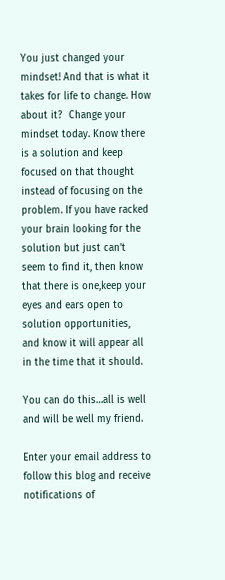You just changed your mindset! And that is what it takes for life to change. How about it?  Change your mindset today. Know there is a solution and keep focused on that thought instead of focusing on the problem. If you have racked your brain looking for the solution but just can’t seem to find it, then know that there is one,keep your eyes and ears open to solution opportunities,  and know it will appear all in the time that it should.

You can do this…all is well and will be well my friend.

Enter your email address to follow this blog and receive notifications of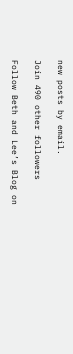new posts by email.

Join 490 other followers

Follow Beth and Lee’s Blog on